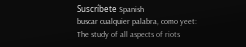Suscríbete Spanish
buscar cualquier palabra, como yeet:
The study of all aspects of riots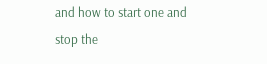and how to start one and stop the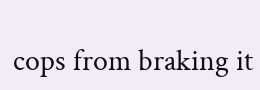cops from braking it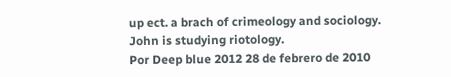up ect. a brach of crimeology and sociology.
John is studying riotology.
Por Deep blue 2012 28 de febrero de 2010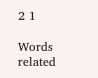2 1

Words related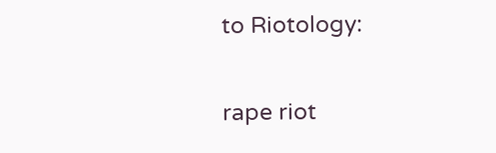to Riotology:

rape riot